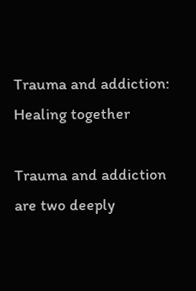Trauma and addiction: Healing together

Trauma and addiction are two deeply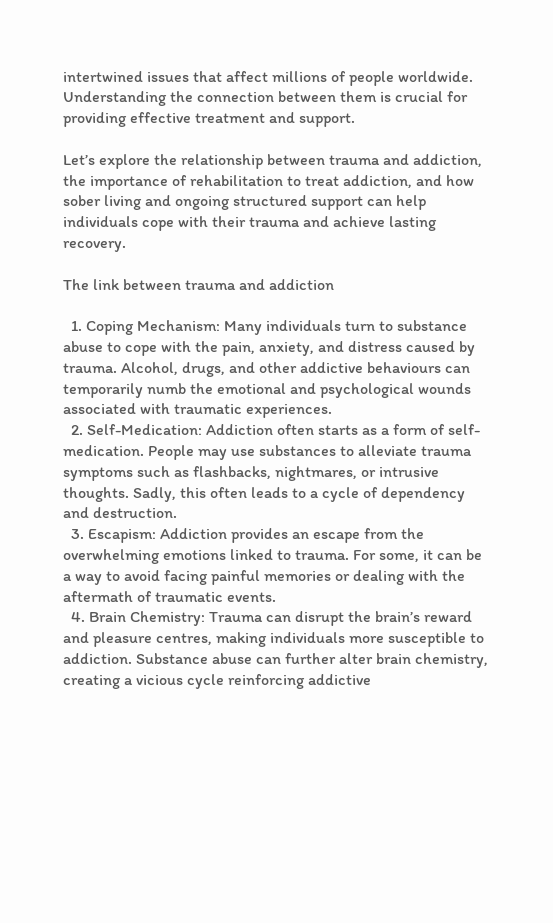intertwined issues that affect millions of people worldwide. Understanding the connection between them is crucial for providing effective treatment and support.

Let’s explore the relationship between trauma and addiction, the importance of rehabilitation to treat addiction, and how sober living and ongoing structured support can help individuals cope with their trauma and achieve lasting recovery.

The link between trauma and addiction

  1. Coping Mechanism: Many individuals turn to substance abuse to cope with the pain, anxiety, and distress caused by trauma. Alcohol, drugs, and other addictive behaviours can temporarily numb the emotional and psychological wounds associated with traumatic experiences.
  2. Self-Medication: Addiction often starts as a form of self-medication. People may use substances to alleviate trauma symptoms such as flashbacks, nightmares, or intrusive thoughts. Sadly, this often leads to a cycle of dependency and destruction.
  3. Escapism: Addiction provides an escape from the overwhelming emotions linked to trauma. For some, it can be a way to avoid facing painful memories or dealing with the aftermath of traumatic events.
  4. Brain Chemistry: Trauma can disrupt the brain’s reward and pleasure centres, making individuals more susceptible to addiction. Substance abuse can further alter brain chemistry, creating a vicious cycle reinforcing addictive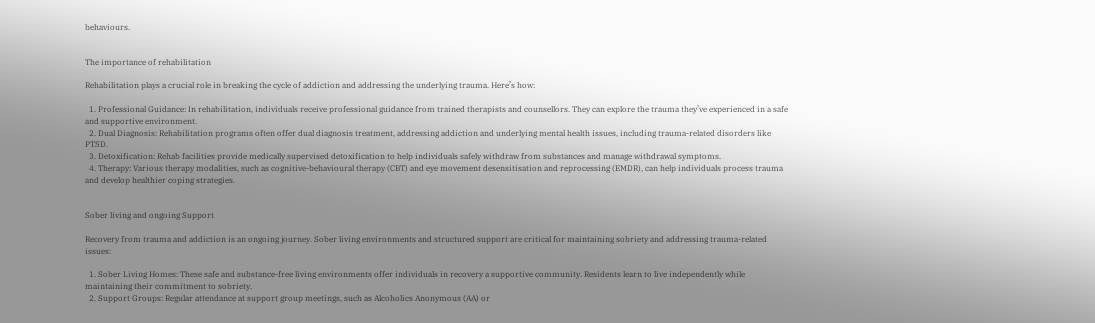behaviours.


The importance of rehabilitation

Rehabilitation plays a crucial role in breaking the cycle of addiction and addressing the underlying trauma. Here’s how:

  1. Professional Guidance: In rehabilitation, individuals receive professional guidance from trained therapists and counsellors. They can explore the trauma they’ve experienced in a safe and supportive environment.
  2. Dual Diagnosis: Rehabilitation programs often offer dual diagnosis treatment, addressing addiction and underlying mental health issues, including trauma-related disorders like PTSD.
  3. Detoxification: Rehab facilities provide medically supervised detoxification to help individuals safely withdraw from substances and manage withdrawal symptoms.
  4. Therapy: Various therapy modalities, such as cognitive-behavioural therapy (CBT) and eye movement desensitisation and reprocessing (EMDR), can help individuals process trauma and develop healthier coping strategies.


Sober living and ongoing Support

Recovery from trauma and addiction is an ongoing journey. Sober living environments and structured support are critical for maintaining sobriety and addressing trauma-related issues:

  1. Sober Living Homes: These safe and substance-free living environments offer individuals in recovery a supportive community. Residents learn to live independently while maintaining their commitment to sobriety.
  2. Support Groups: Regular attendance at support group meetings, such as Alcoholics Anonymous (AA) or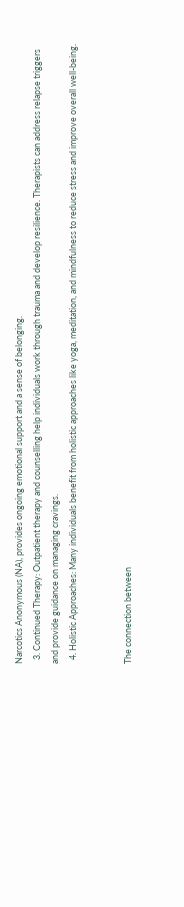Narcotics Anonymous (NA), provides ongoing emotional support and a sense of belonging.
  3. Continued Therapy: Outpatient therapy and counselling help individuals work through trauma and develop resilience. Therapists can address relapse triggers and provide guidance on managing cravings.
  4. Holistic Approaches: Many individuals benefit from holistic approaches like yoga, meditation, and mindfulness to reduce stress and improve overall well-being.


The connection between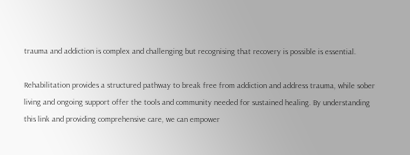trauma and addiction is complex and challenging but recognising that recovery is possible is essential.

Rehabilitation provides a structured pathway to break free from addiction and address trauma, while sober living and ongoing support offer the tools and community needed for sustained healing. By understanding this link and providing comprehensive care, we can empower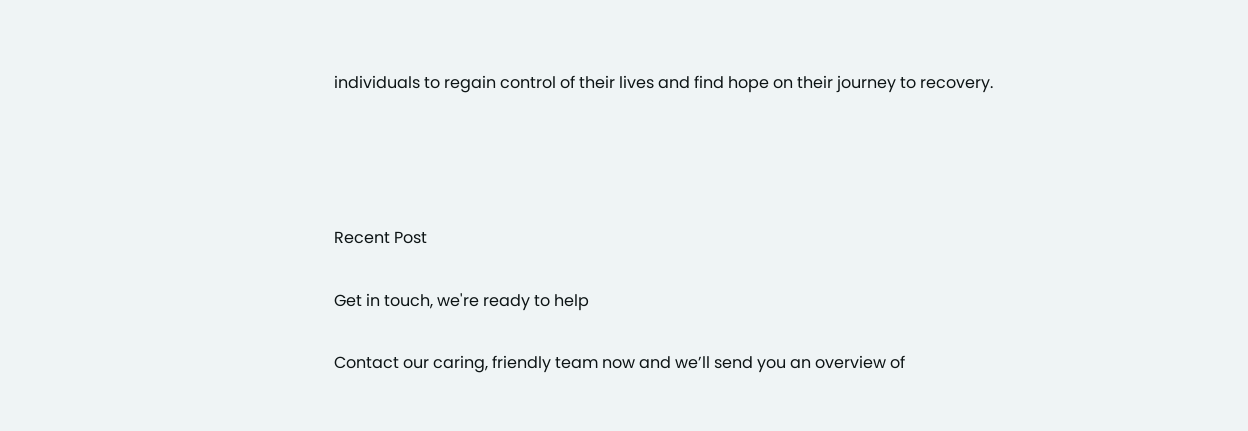individuals to regain control of their lives and find hope on their journey to recovery.




Recent Post

Get in touch, we're ready to help

Contact our caring, friendly team now and we’ll send you an overview of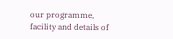our programme, facility and details of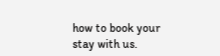how to book your stay with us.